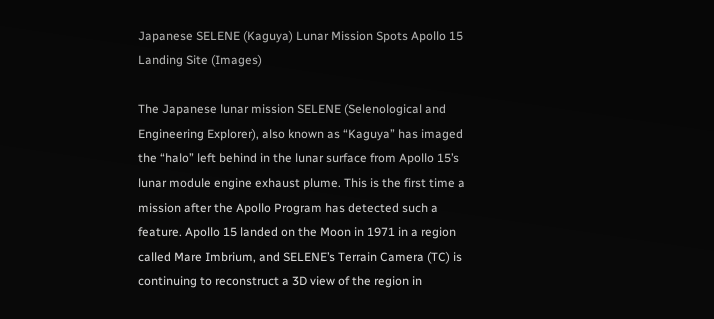Japanese SELENE (Kaguya) Lunar Mission Spots Apollo 15 Landing Site (Images)

The Japanese lunar mission SELENE (Selenological and Engineering Explorer), also known as “Kaguya” has imaged the “halo” left behind in the lunar surface from Apollo 15’s lunar module engine exhaust plume. This is the first time a mission after the Apollo Program has detected such a feature. Apollo 15 landed on the Moon in 1971 in a region called Mare Imbrium, and SELENE’s Terrain Camera (TC) is continuing to reconstruct a 3D view of the region in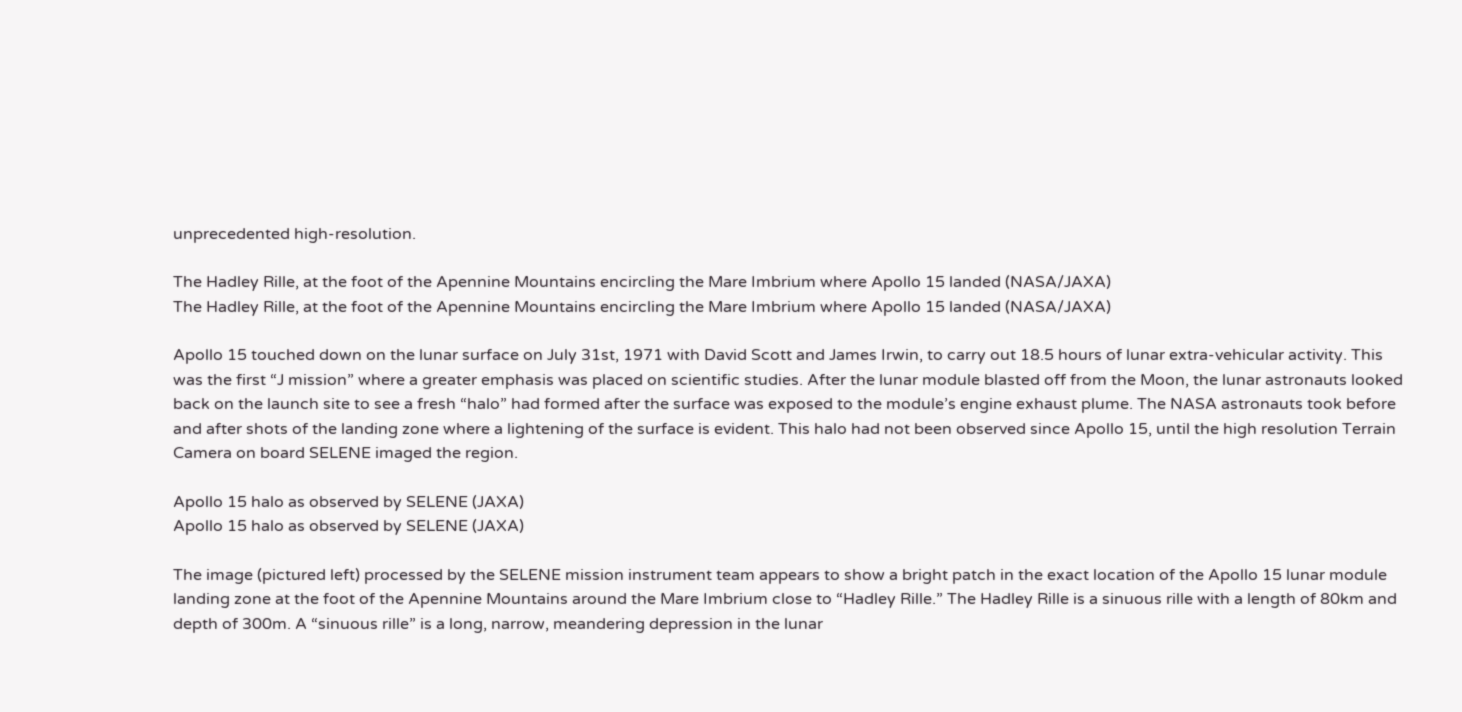unprecedented high-resolution.

The Hadley Rille, at the foot of the Apennine Mountains encircling the Mare Imbrium where Apollo 15 landed (NASA/JAXA)
The Hadley Rille, at the foot of the Apennine Mountains encircling the Mare Imbrium where Apollo 15 landed (NASA/JAXA)

Apollo 15 touched down on the lunar surface on July 31st, 1971 with David Scott and James Irwin, to carry out 18.5 hours of lunar extra-vehicular activity. This was the first “J mission” where a greater emphasis was placed on scientific studies. After the lunar module blasted off from the Moon, the lunar astronauts looked back on the launch site to see a fresh “halo” had formed after the surface was exposed to the module’s engine exhaust plume. The NASA astronauts took before and after shots of the landing zone where a lightening of the surface is evident. This halo had not been observed since Apollo 15, until the high resolution Terrain Camera on board SELENE imaged the region.

Apollo 15 halo as observed by SELENE (JAXA)
Apollo 15 halo as observed by SELENE (JAXA)

The image (pictured left) processed by the SELENE mission instrument team appears to show a bright patch in the exact location of the Apollo 15 lunar module landing zone at the foot of the Apennine Mountains around the Mare Imbrium close to “Hadley Rille.” The Hadley Rille is a sinuous rille with a length of 80km and depth of 300m. A “sinuous rille” is a long, narrow, meandering depression in the lunar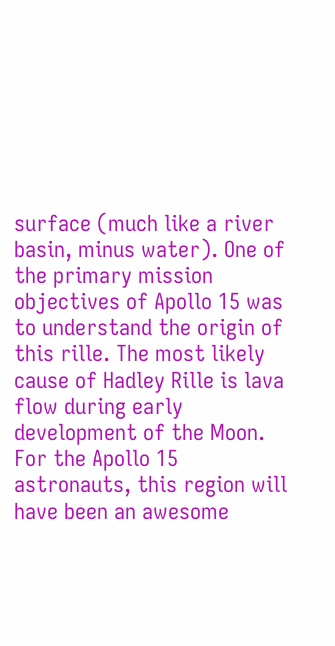surface (much like a river basin, minus water). One of the primary mission objectives of Apollo 15 was to understand the origin of this rille. The most likely cause of Hadley Rille is lava flow during early development of the Moon. For the Apollo 15 astronauts, this region will have been an awesome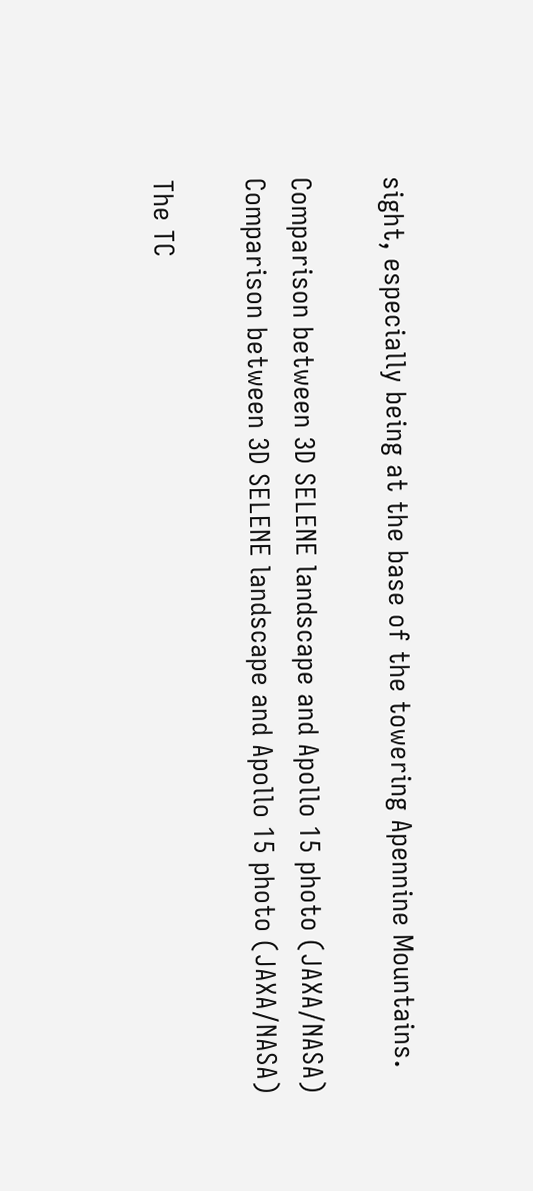sight, especially being at the base of the towering Apennine Mountains.

Comparison between 3D SELENE landscape and Apollo 15 photo (JAXA/NASA)
Comparison between 3D SELENE landscape and Apollo 15 photo (JAXA/NASA)

The TC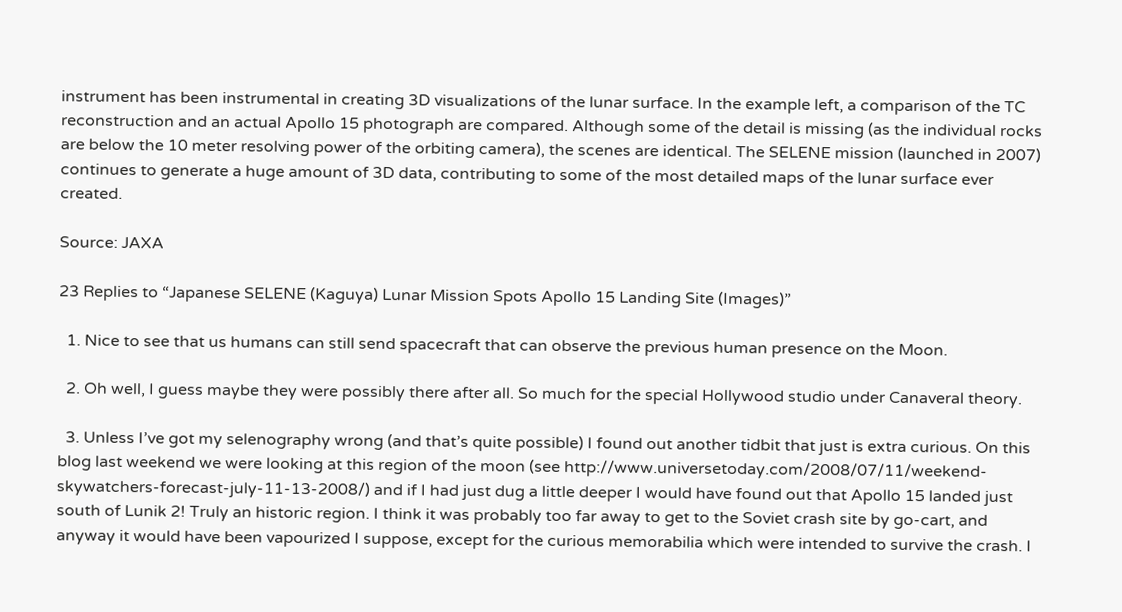instrument has been instrumental in creating 3D visualizations of the lunar surface. In the example left, a comparison of the TC reconstruction and an actual Apollo 15 photograph are compared. Although some of the detail is missing (as the individual rocks are below the 10 meter resolving power of the orbiting camera), the scenes are identical. The SELENE mission (launched in 2007) continues to generate a huge amount of 3D data, contributing to some of the most detailed maps of the lunar surface ever created.

Source: JAXA

23 Replies to “Japanese SELENE (Kaguya) Lunar Mission Spots Apollo 15 Landing Site (Images)”

  1. Nice to see that us humans can still send spacecraft that can observe the previous human presence on the Moon.

  2. Oh well, I guess maybe they were possibly there after all. So much for the special Hollywood studio under Canaveral theory.

  3. Unless I’ve got my selenography wrong (and that’s quite possible) I found out another tidbit that just is extra curious. On this blog last weekend we were looking at this region of the moon (see http://www.universetoday.com/2008/07/11/weekend-skywatchers-forecast-july-11-13-2008/) and if I had just dug a little deeper I would have found out that Apollo 15 landed just south of Lunik 2! Truly an historic region. I think it was probably too far away to get to the Soviet crash site by go-cart, and anyway it would have been vapourized I suppose, except for the curious memorabilia which were intended to survive the crash. I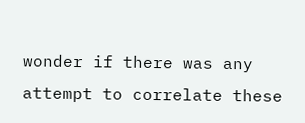wonder if there was any attempt to correlate these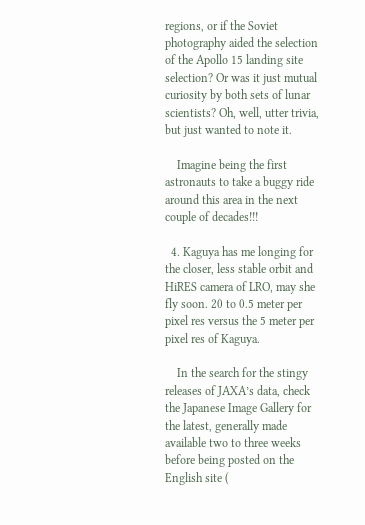regions, or if the Soviet photography aided the selection of the Apollo 15 landing site selection? Or was it just mutual curiosity by both sets of lunar scientists? Oh, well, utter trivia, but just wanted to note it.

    Imagine being the first astronauts to take a buggy ride around this area in the next couple of decades!!!

  4. Kaguya has me longing for the closer, less stable orbit and HiRES camera of LRO, may she fly soon. 20 to 0.5 meter per pixel res versus the 5 meter per pixel res of Kaguya.

    In the search for the stingy releases of JAXA’s data, check the Japanese Image Gallery for the latest, generally made available two to three weeks before being posted on the English site (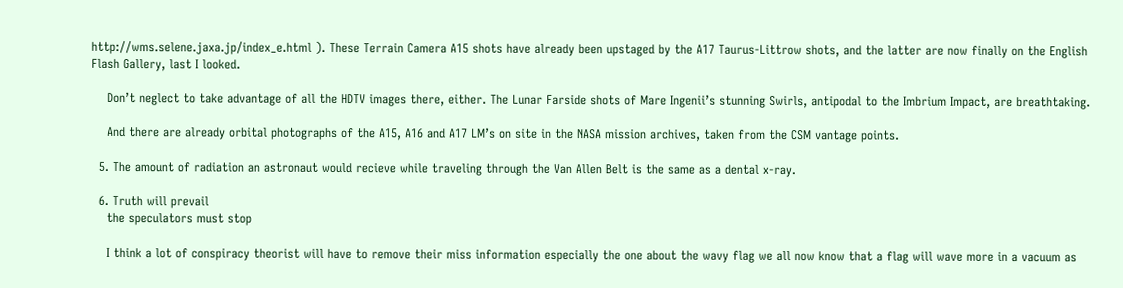http://wms.selene.jaxa.jp/index_e.html ). These Terrain Camera A15 shots have already been upstaged by the A17 Taurus-Littrow shots, and the latter are now finally on the English Flash Gallery, last I looked.

    Don’t neglect to take advantage of all the HDTV images there, either. The Lunar Farside shots of Mare Ingenii’s stunning Swirls, antipodal to the Imbrium Impact, are breathtaking.

    And there are already orbital photographs of the A15, A16 and A17 LM’s on site in the NASA mission archives, taken from the CSM vantage points.

  5. The amount of radiation an astronaut would recieve while traveling through the Van Allen Belt is the same as a dental x-ray.

  6. Truth will prevail
    the speculators must stop

    I think a lot of conspiracy theorist will have to remove their miss information especially the one about the wavy flag we all now know that a flag will wave more in a vacuum as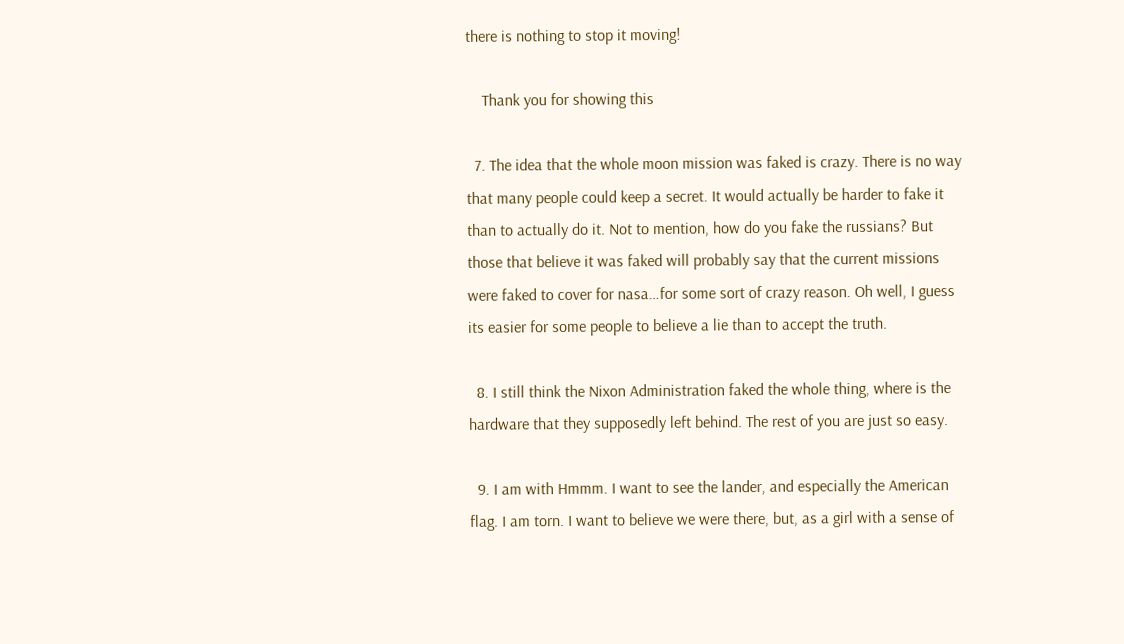there is nothing to stop it moving!

    Thank you for showing this

  7. The idea that the whole moon mission was faked is crazy. There is no way that many people could keep a secret. It would actually be harder to fake it than to actually do it. Not to mention, how do you fake the russians? But those that believe it was faked will probably say that the current missions were faked to cover for nasa…for some sort of crazy reason. Oh well, I guess its easier for some people to believe a lie than to accept the truth.

  8. I still think the Nixon Administration faked the whole thing, where is the hardware that they supposedly left behind. The rest of you are just so easy.

  9. I am with Hmmm. I want to see the lander, and especially the American flag. I am torn. I want to believe we were there, but, as a girl with a sense of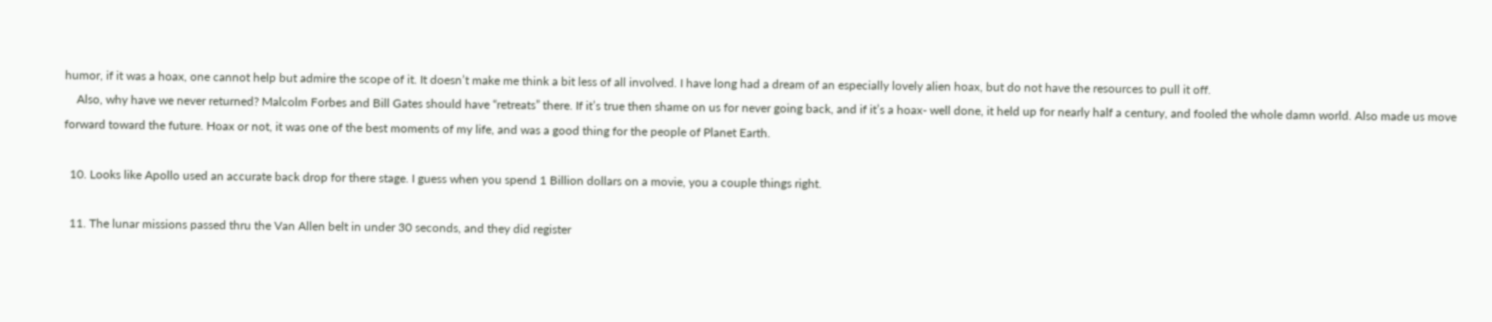humor, if it was a hoax, one cannot help but admire the scope of it. It doesn’t make me think a bit less of all involved. I have long had a dream of an especially lovely alien hoax, but do not have the resources to pull it off.
    Also, why have we never returned? Malcolm Forbes and Bill Gates should have “retreats” there. If it’s true then shame on us for never going back, and if it’s a hoax- well done, it held up for nearly half a century, and fooled the whole damn world. Also made us move forward toward the future. Hoax or not, it was one of the best moments of my life, and was a good thing for the people of Planet Earth.

  10. Looks like Apollo used an accurate back drop for there stage. I guess when you spend 1 Billion dollars on a movie, you a couple things right.

  11. The lunar missions passed thru the Van Allen belt in under 30 seconds, and they did register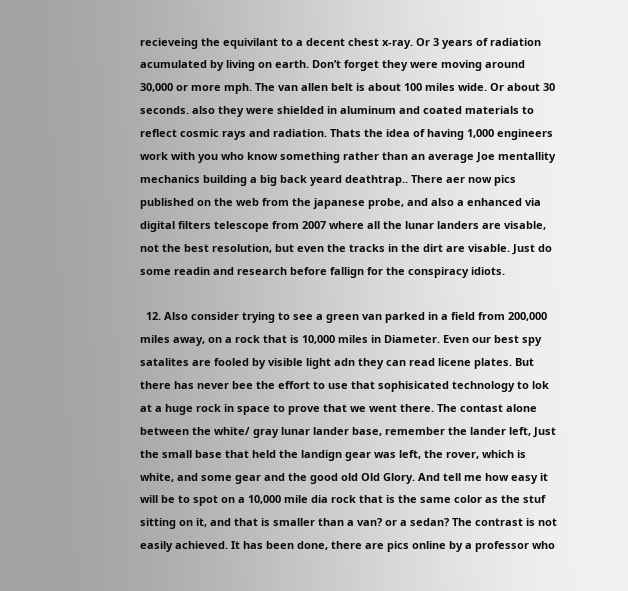recieveing the equivilant to a decent chest x-ray. Or 3 years of radiation acumulated by living on earth. Don’t forget they were moving around 30,000 or more mph. The van allen belt is about 100 miles wide. Or about 30 seconds. also they were shielded in aluminum and coated materials to reflect cosmic rays and radiation. Thats the idea of having 1,000 engineers work with you who know something rather than an average Joe mentallity mechanics building a big back yeard deathtrap.. There aer now pics published on the web from the japanese probe, and also a enhanced via digital filters telescope from 2007 where all the lunar landers are visable, not the best resolution, but even the tracks in the dirt are visable. Just do some readin and research before fallign for the conspiracy idiots.

  12. Also consider trying to see a green van parked in a field from 200,000 miles away, on a rock that is 10,000 miles in Diameter. Even our best spy satalites are fooled by visible light adn they can read licene plates. But there has never bee the effort to use that sophisicated technology to lok at a huge rock in space to prove that we went there. The contast alone between the white/ gray lunar lander base, remember the lander left, Just the small base that held the landign gear was left, the rover, which is white, and some gear and the good old Old Glory. And tell me how easy it will be to spot on a 10,000 mile dia rock that is the same color as the stuf sitting on it, and that is smaller than a van? or a sedan? The contrast is not easily achieved. It has been done, there are pics online by a professor who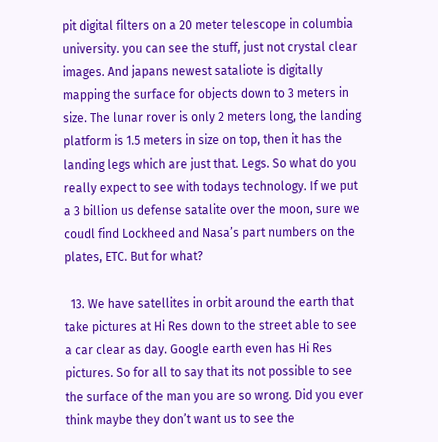pit digital filters on a 20 meter telescope in columbia university. you can see the stuff, just not crystal clear images. And japans newest sataliote is digitally mapping the surface for objects down to 3 meters in size. The lunar rover is only 2 meters long, the landing platform is 1.5 meters in size on top, then it has the landing legs which are just that. Legs. So what do you really expect to see with todays technology. If we put a 3 billion us defense satalite over the moon, sure we coudl find Lockheed and Nasa’s part numbers on the plates, ETC. But for what?

  13. We have satellites in orbit around the earth that take pictures at Hi Res down to the street able to see a car clear as day. Google earth even has Hi Res pictures. So for all to say that its not possible to see the surface of the man you are so wrong. Did you ever think maybe they don’t want us to see the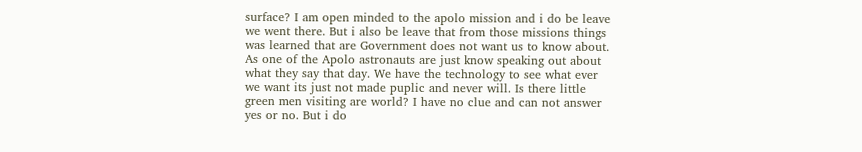surface? I am open minded to the apolo mission and i do be leave we went there. But i also be leave that from those missions things was learned that are Government does not want us to know about. As one of the Apolo astronauts are just know speaking out about what they say that day. We have the technology to see what ever we want its just not made puplic and never will. Is there little green men visiting are world? I have no clue and can not answer yes or no. But i do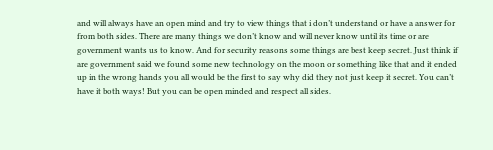and will always have an open mind and try to view things that i don’t understand or have a answer for from both sides. There are many things we don’t know and will never know until its time or are government wants us to know. And for security reasons some things are best keep secret. Just think if are government said we found some new technology on the moon or something like that and it ended up in the wrong hands you all would be the first to say why did they not just keep it secret. You can’t have it both ways! But you can be open minded and respect all sides.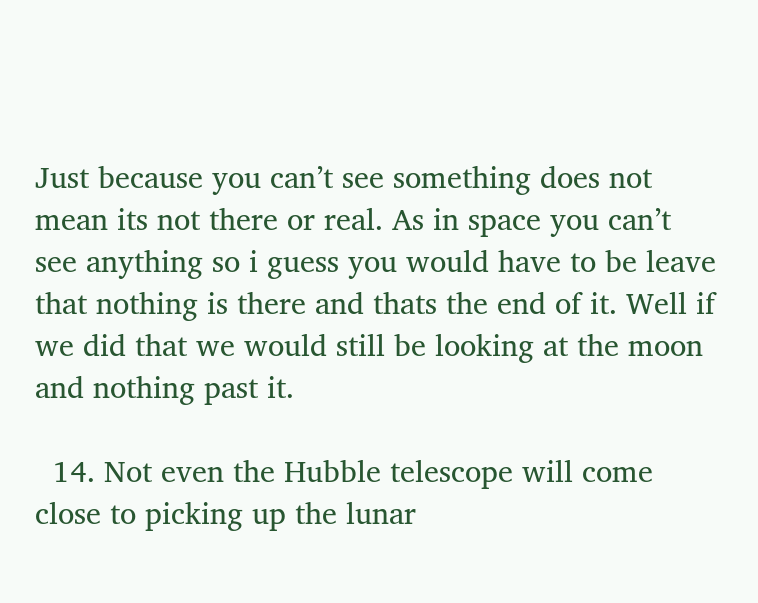Just because you can’t see something does not mean its not there or real. As in space you can’t see anything so i guess you would have to be leave that nothing is there and thats the end of it. Well if we did that we would still be looking at the moon and nothing past it.

  14. Not even the Hubble telescope will come close to picking up the lunar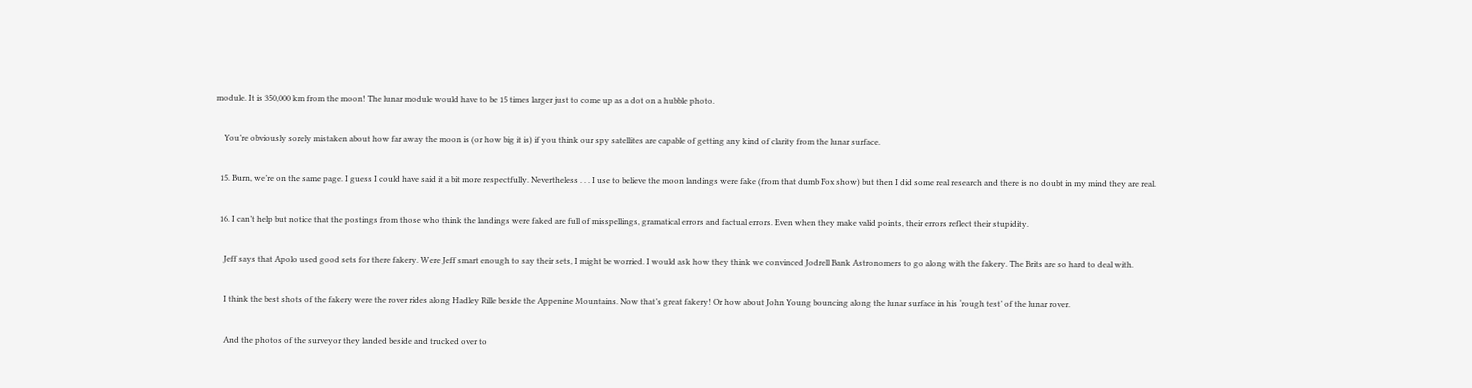module. It is 350,000 km from the moon! The lunar module would have to be 15 times larger just to come up as a dot on a hubble photo.

    You’re obviously sorely mistaken about how far away the moon is (or how big it is) if you think our spy satellites are capable of getting any kind of clarity from the lunar surface.

  15. Burn, we’re on the same page. I guess I could have said it a bit more respectfully. Nevertheless . . . I use to believe the moon landings were fake (from that dumb Fox show) but then I did some real research and there is no doubt in my mind they are real.

  16. I can’t help but notice that the postings from those who think the landings were faked are full of misspellings, gramatical errors and factual errors. Even when they make valid points, their errors reflect their stupidity.

    Jeff says that Apolo used good sets for there fakery. Were Jeff smart enough to say their sets, I might be worried. I would ask how they think we convinced Jodrell Bank Astronomers to go along with the fakery. The Brits are so hard to deal with.

    I think the best shots of the fakery were the rover rides along Hadley Rille beside the Appenine Mountains. Now that’s great fakery! Or how about John Young bouncing along the lunar surface in his ‘rough test’ of the lunar rover.

    And the photos of the surveyor they landed beside and trucked over to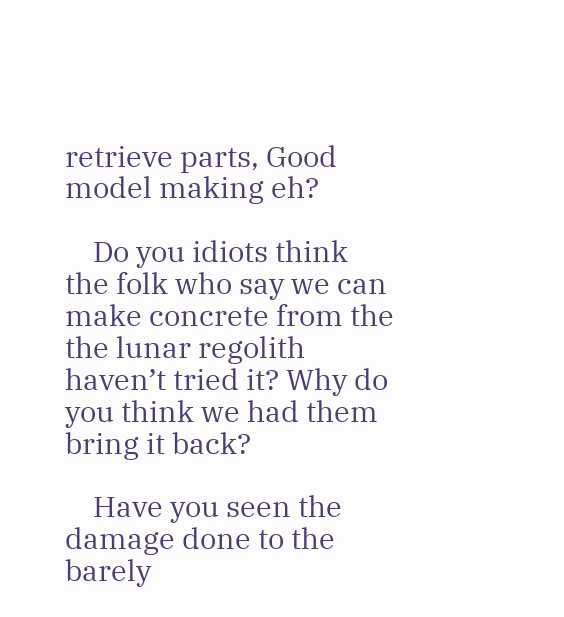retrieve parts, Good model making eh?

    Do you idiots think the folk who say we can make concrete from the the lunar regolith haven’t tried it? Why do you think we had them bring it back?

    Have you seen the damage done to the barely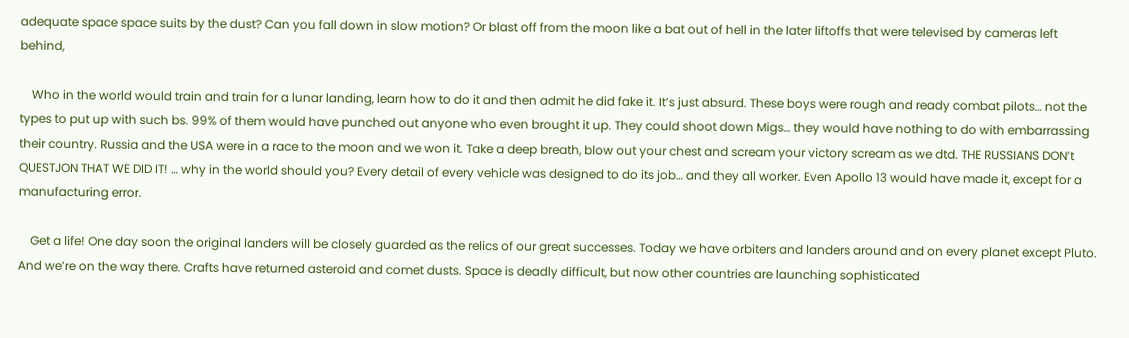adequate space space suits by the dust? Can you fall down in slow motion? Or blast off from the moon like a bat out of hell in the later liftoffs that were televised by cameras left behind,

    Who in the world would train and train for a lunar landing, learn how to do it and then admit he did fake it. It’s just absurd. These boys were rough and ready combat pilots… not the types to put up with such bs. 99% of them would have punched out anyone who even brought it up. They could shoot down Migs… they would have nothing to do with embarrassing their country. Russia and the USA were in a race to the moon and we won it. Take a deep breath, blow out your chest and scream your victory scream as we dtd. THE RUSSIANS DON’t QUESTJON THAT WE DID IT! … why in the world should you? Every detail of every vehicle was designed to do its job… and they all worker. Even Apollo 13 would have made it, except for a manufacturing error.

    Get a life! One day soon the original landers will be closely guarded as the relics of our great successes. Today we have orbiters and landers around and on every planet except Pluto. And we’re on the way there. Crafts have returned asteroid and comet dusts. Space is deadly difficult, but now other countries are launching sophisticated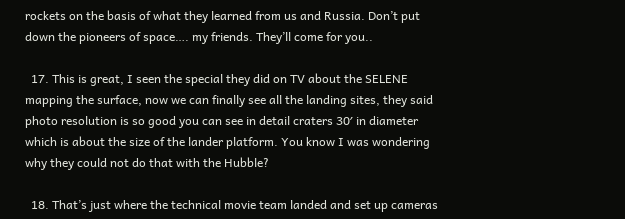rockets on the basis of what they learned from us and Russia. Don’t put down the pioneers of space…. my friends. They’ll come for you..

  17. This is great, I seen the special they did on TV about the SELENE mapping the surface, now we can finally see all the landing sites, they said photo resolution is so good you can see in detail craters 30′ in diameter which is about the size of the lander platform. You know I was wondering why they could not do that with the Hubble?

  18. That’s just where the technical movie team landed and set up cameras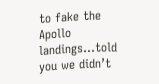to fake the Apollo landings…told you we didn’t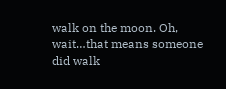walk on the moon. Oh, wait…that means someone did walk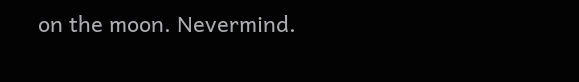on the moon. Nevermind.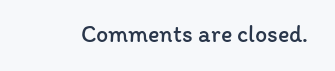Comments are closed.